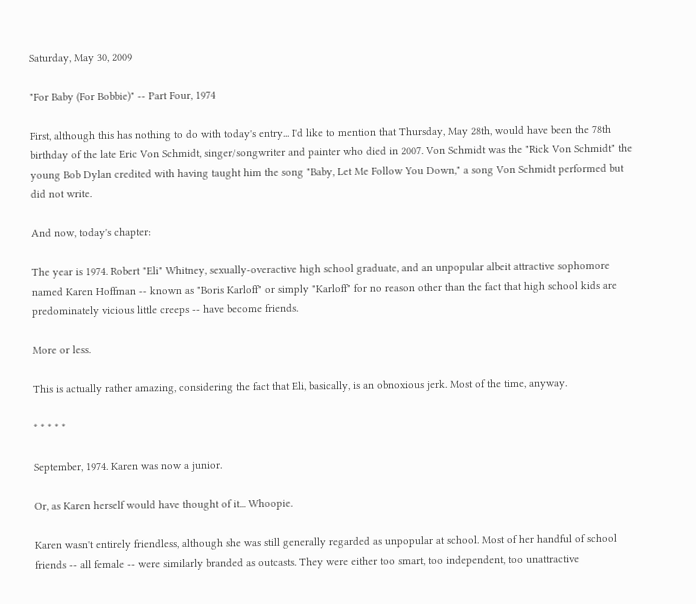Saturday, May 30, 2009

"For Baby (For Bobbie)" -- Part Four, 1974

First, although this has nothing to do with today's entry... I'd like to mention that Thursday, May 28th, would have been the 78th birthday of the late Eric Von Schmidt, singer/songwriter and painter who died in 2007. Von Schmidt was the "Rick Von Schmidt" the young Bob Dylan credited with having taught him the song "Baby, Let Me Follow You Down," a song Von Schmidt performed but did not write.

And now, today's chapter:

The year is 1974. Robert "Eli" Whitney, sexually-overactive high school graduate, and an unpopular albeit attractive sophomore named Karen Hoffman -- known as "Boris Karloff" or simply "Karloff" for no reason other than the fact that high school kids are predominately vicious little creeps -- have become friends.

More or less.

This is actually rather amazing, considering the fact that Eli, basically, is an obnoxious jerk. Most of the time, anyway.

* * * * *

September, 1974. Karen was now a junior.

Or, as Karen herself would have thought of it... Whoopie.

Karen wasn't entirely friendless, although she was still generally regarded as unpopular at school. Most of her handful of school friends -- all female -- were similarly branded as outcasts. They were either too smart, too independent, too unattractive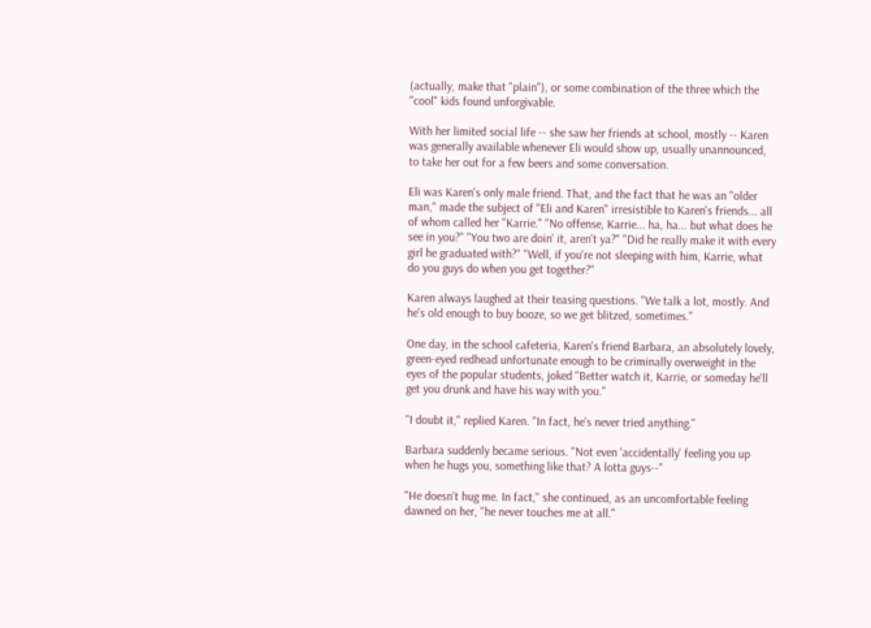(actually, make that "plain"), or some combination of the three which the "cool" kids found unforgivable.

With her limited social life -- she saw her friends at school, mostly -- Karen was generally available whenever Eli would show up, usually unannounced, to take her out for a few beers and some conversation.

Eli was Karen's only male friend. That, and the fact that he was an "older man," made the subject of "Eli and Karen" irresistible to Karen's friends... all of whom called her "Karrie." "No offense, Karrie... ha, ha... but what does he see in you?" "You two are doin' it, aren't ya?" "Did he really make it with every girl he graduated with?" "Well, if you're not sleeping with him, Karrie, what do you guys do when you get together?"

Karen always laughed at their teasing questions. "We talk a lot, mostly. And he's old enough to buy booze, so we get blitzed, sometimes."

One day, in the school cafeteria, Karen's friend Barbara, an absolutely lovely, green-eyed redhead unfortunate enough to be criminally overweight in the eyes of the popular students, joked "Better watch it, Karrie, or someday he'll get you drunk and have his way with you."

"I doubt it," replied Karen. "In fact, he's never tried anything."

Barbara suddenly became serious. "Not even 'accidentally' feeling you up when he hugs you, something like that? A lotta guys--"

"He doesn't hug me. In fact," she continued, as an uncomfortable feeling dawned on her, "he never touches me at all."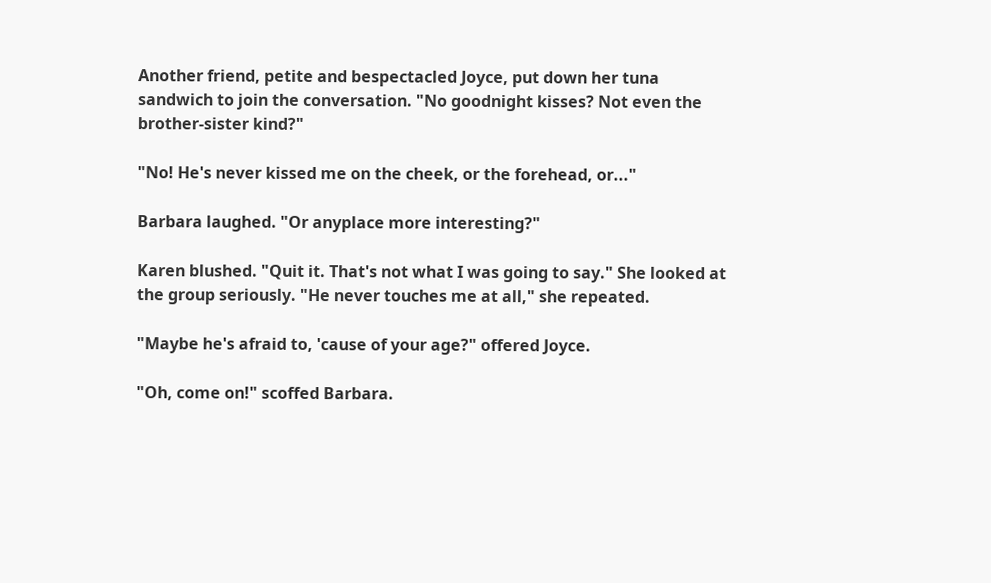Another friend, petite and bespectacled Joyce, put down her tuna sandwich to join the conversation. "No goodnight kisses? Not even the brother-sister kind?"

"No! He's never kissed me on the cheek, or the forehead, or..."

Barbara laughed. "Or anyplace more interesting?"

Karen blushed. "Quit it. That's not what I was going to say." She looked at the group seriously. "He never touches me at all," she repeated.

"Maybe he's afraid to, 'cause of your age?" offered Joyce.

"Oh, come on!" scoffed Barbara.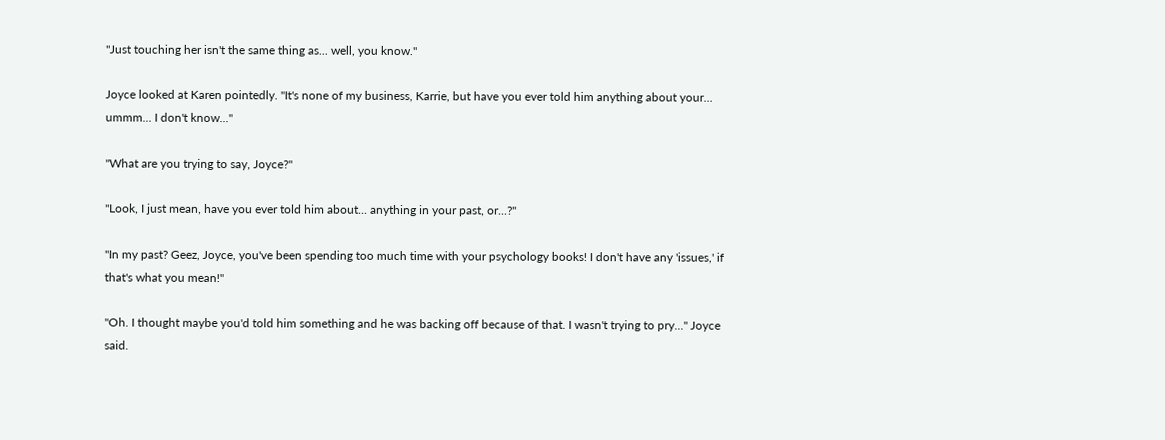"Just touching her isn't the same thing as... well, you know."

Joyce looked at Karen pointedly. "It's none of my business, Karrie, but have you ever told him anything about your... ummm... I don't know..."

"What are you trying to say, Joyce?"

"Look, I just mean, have you ever told him about... anything in your past, or...?"

"In my past? Geez, Joyce, you've been spending too much time with your psychology books! I don't have any 'issues,' if that's what you mean!"

"Oh. I thought maybe you'd told him something and he was backing off because of that. I wasn't trying to pry..." Joyce said.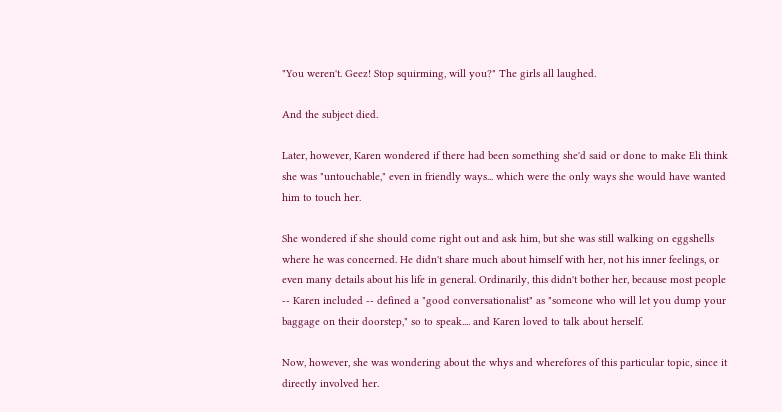"You weren't. Geez! Stop squirming, will you?" The girls all laughed.

And the subject died.

Later, however, Karen wondered if there had been something she'd said or done to make Eli think she was "untouchable," even in friendly ways... which were the only ways she would have wanted him to touch her.

She wondered if she should come right out and ask him, but she was still walking on eggshells where he was concerned. He didn't share much about himself with her, not his inner feelings, or even many details about his life in general. Ordinarily, this didn't bother her, because most people -- Karen included -- defined a "good conversationalist" as "someone who will let you dump your baggage on their doorstep," so to speak.... and Karen loved to talk about herself.

Now, however, she was wondering about the whys and wherefores of this particular topic, since it directly involved her.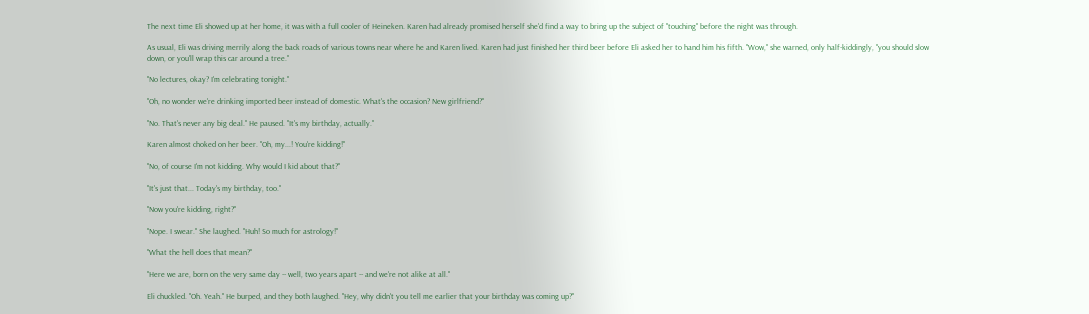The next time Eli showed up at her home, it was with a full cooler of Heineken. Karen had already promised herself she'd find a way to bring up the subject of "touching" before the night was through.

As usual, Eli was driving merrily along the back roads of various towns near where he and Karen lived. Karen had just finished her third beer before Eli asked her to hand him his fifth. "Wow," she warned, only half-kiddingly, "you should slow down, or you'll wrap this car around a tree."

"No lectures, okay? I'm celebrating tonight."

"Oh, no wonder we're drinking imported beer instead of domestic. What's the occasion? New girlfriend?"

"No. That's never any big deal." He paused. "It's my birthday, actually."

Karen almost choked on her beer. "Oh, my...! You're kidding!"

"No, of course I'm not kidding. Why would I kid about that?"

"It's just that... Today's my birthday, too."

"Now you're kidding, right?"

"Nope. I swear." She laughed. "Huh! So much for astrology!"

"What the hell does that mean?"

"Here we are, born on the very same day -- well, two years apart -- and we're not alike at all."

Eli chuckled. "Oh. Yeah." He burped, and they both laughed. "Hey, why didn't you tell me earlier that your birthday was coming up?"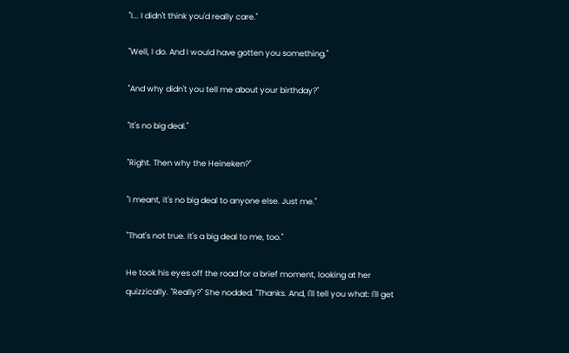"I... I didn't think you'd really care."

"Well, I do. And I would have gotten you something."

"And why didn't you tell me about your birthday?"

"It's no big deal."

"Right. Then why the Heineken?"

"I meant, it's no big deal to anyone else. Just me."

"That's not true. It's a big deal to me, too."

He took his eyes off the road for a brief moment, looking at her quizzically. "Really?" She nodded. "Thanks. And, I'll tell you what: I'll get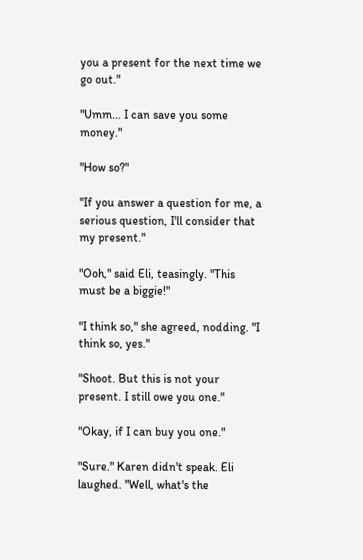you a present for the next time we go out."

"Umm... I can save you some money."

"How so?"

"If you answer a question for me, a serious question, I'll consider that my present."

"Ooh," said Eli, teasingly. "This must be a biggie!"

"I think so," she agreed, nodding. "I think so, yes."

"Shoot. But this is not your present. I still owe you one."

"Okay, if I can buy you one."

"Sure." Karen didn't speak. Eli laughed. "Well, what's the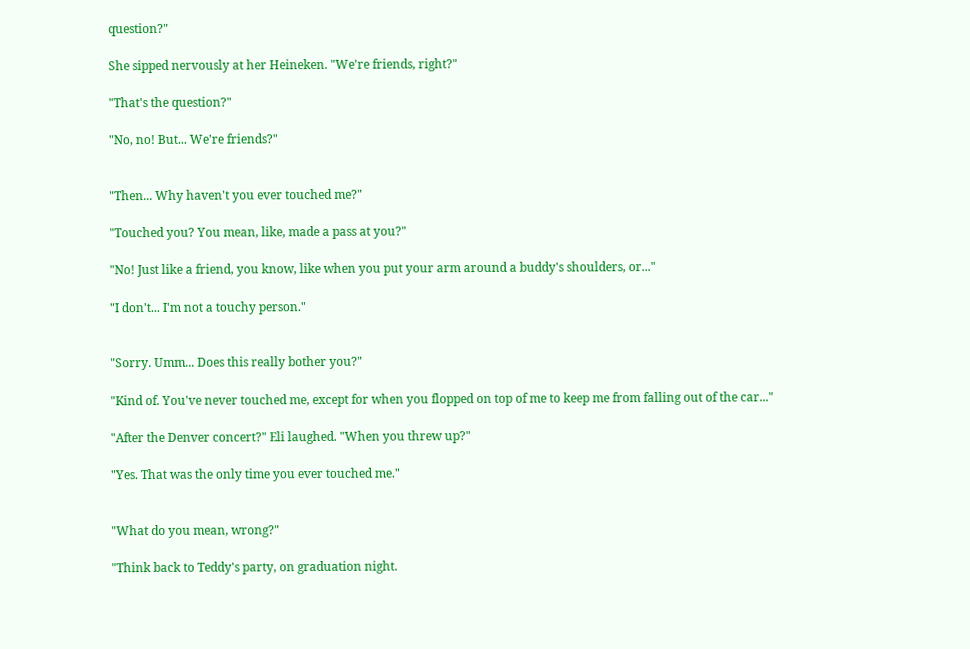question?"

She sipped nervously at her Heineken. "We're friends, right?"

"That's the question?"

"No, no! But... We're friends?"


"Then... Why haven't you ever touched me?"

"Touched you? You mean, like, made a pass at you?"

"No! Just like a friend, you know, like when you put your arm around a buddy's shoulders, or..."

"I don't... I'm not a touchy person."


"Sorry. Umm... Does this really bother you?"

"Kind of. You've never touched me, except for when you flopped on top of me to keep me from falling out of the car..."

"After the Denver concert?" Eli laughed. "When you threw up?"

"Yes. That was the only time you ever touched me."


"What do you mean, wrong?"

"Think back to Teddy's party, on graduation night.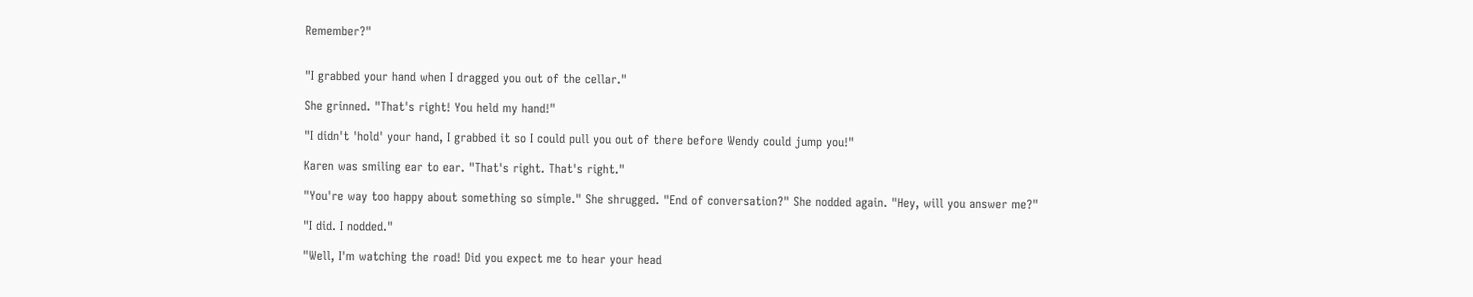Remember?"


"I grabbed your hand when I dragged you out of the cellar."

She grinned. "That's right! You held my hand!"

"I didn't 'hold' your hand, I grabbed it so I could pull you out of there before Wendy could jump you!"

Karen was smiling ear to ear. "That's right. That's right."

"You're way too happy about something so simple." She shrugged. "End of conversation?" She nodded again. "Hey, will you answer me?"

"I did. I nodded."

"Well, I'm watching the road! Did you expect me to hear your head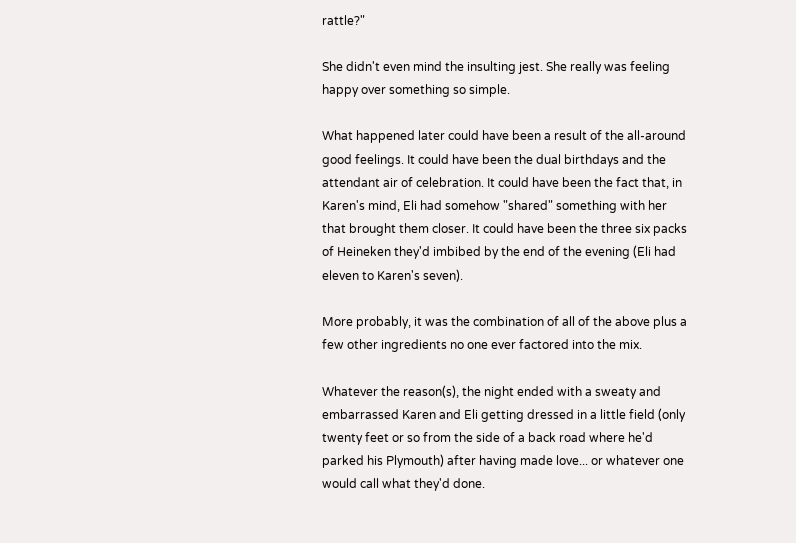rattle?"

She didn't even mind the insulting jest. She really was feeling happy over something so simple.

What happened later could have been a result of the all-around good feelings. It could have been the dual birthdays and the attendant air of celebration. It could have been the fact that, in Karen's mind, Eli had somehow "shared" something with her that brought them closer. It could have been the three six packs of Heineken they'd imbibed by the end of the evening (Eli had eleven to Karen's seven).

More probably, it was the combination of all of the above plus a few other ingredients no one ever factored into the mix.

Whatever the reason(s), the night ended with a sweaty and embarrassed Karen and Eli getting dressed in a little field (only twenty feet or so from the side of a back road where he'd parked his Plymouth) after having made love... or whatever one would call what they'd done.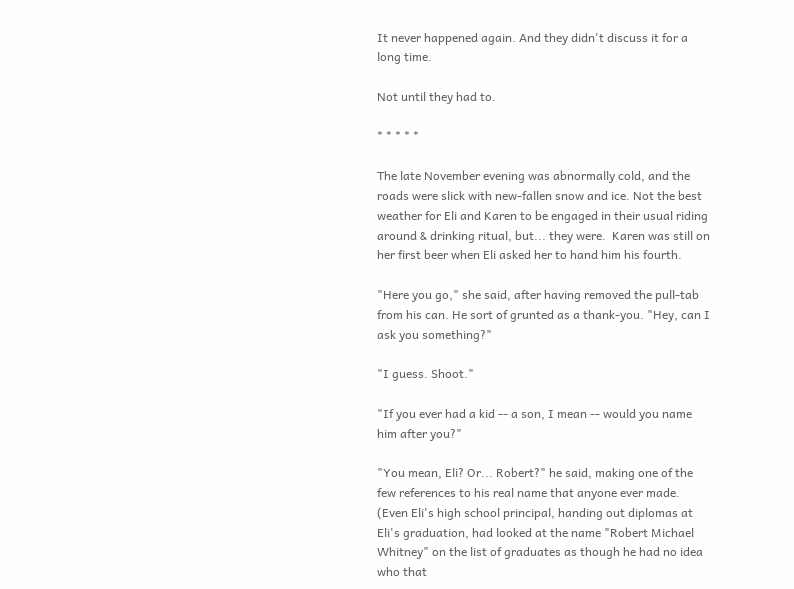It never happened again. And they didn't discuss it for a long time.

Not until they had to.

* * * * *

The late November evening was abnormally cold, and the roads were slick with new-fallen snow and ice. Not the best weather for Eli and Karen to be engaged in their usual riding around & drinking ritual, but... they were.  Karen was still on her first beer when Eli asked her to hand him his fourth.

"Here you go," she said, after having removed the pull-tab from his can. He sort of grunted as a thank-you. "Hey, can I ask you something?"

"I guess. Shoot."

"If you ever had a kid -- a son, I mean -- would you name him after you?"

"You mean, Eli? Or... Robert?" he said, making one of the few references to his real name that anyone ever made. (Even Eli's high school principal, handing out diplomas at Eli's graduation, had looked at the name "Robert Michael Whitney" on the list of graduates as though he had no idea who that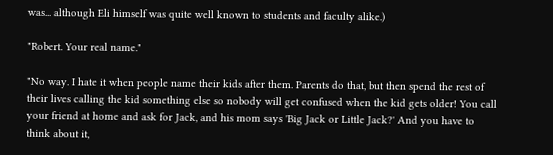was... although Eli himself was quite well known to students and faculty alike.)

"Robert. Your real name."

"No way. I hate it when people name their kids after them. Parents do that, but then spend the rest of their lives calling the kid something else so nobody will get confused when the kid gets older! You call your friend at home and ask for Jack, and his mom says 'Big Jack or Little Jack?' And you have to think about it,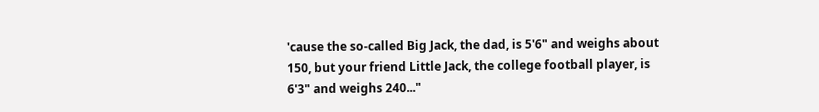'cause the so-called Big Jack, the dad, is 5'6" and weighs about 150, but your friend Little Jack, the college football player, is 6'3" and weighs 240..."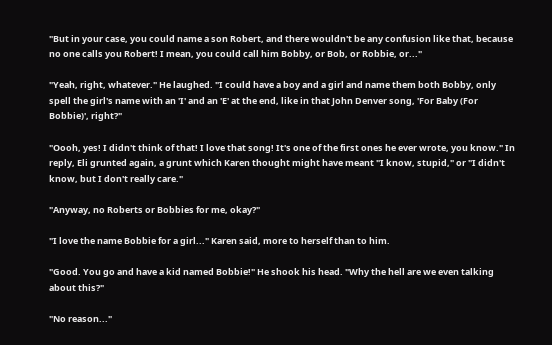"But in your case, you could name a son Robert, and there wouldn't be any confusion like that, because no one calls you Robert! I mean, you could call him Bobby, or Bob, or Robbie, or..."

"Yeah, right, whatever." He laughed. "I could have a boy and a girl and name them both Bobby, only spell the girl's name with an 'I' and an 'E' at the end, like in that John Denver song, 'For Baby (For Bobbie)', right?"

"Oooh, yes! I didn't think of that! I love that song! It's one of the first ones he ever wrote, you know." In reply, Eli grunted again, a grunt which Karen thought might have meant "I know, stupid," or "I didn't know, but I don't really care."

"Anyway, no Roberts or Bobbies for me, okay?"

"I love the name Bobbie for a girl..." Karen said, more to herself than to him.

"Good. You go and have a kid named Bobbie!" He shook his head. "Why the hell are we even talking about this?"

"No reason..."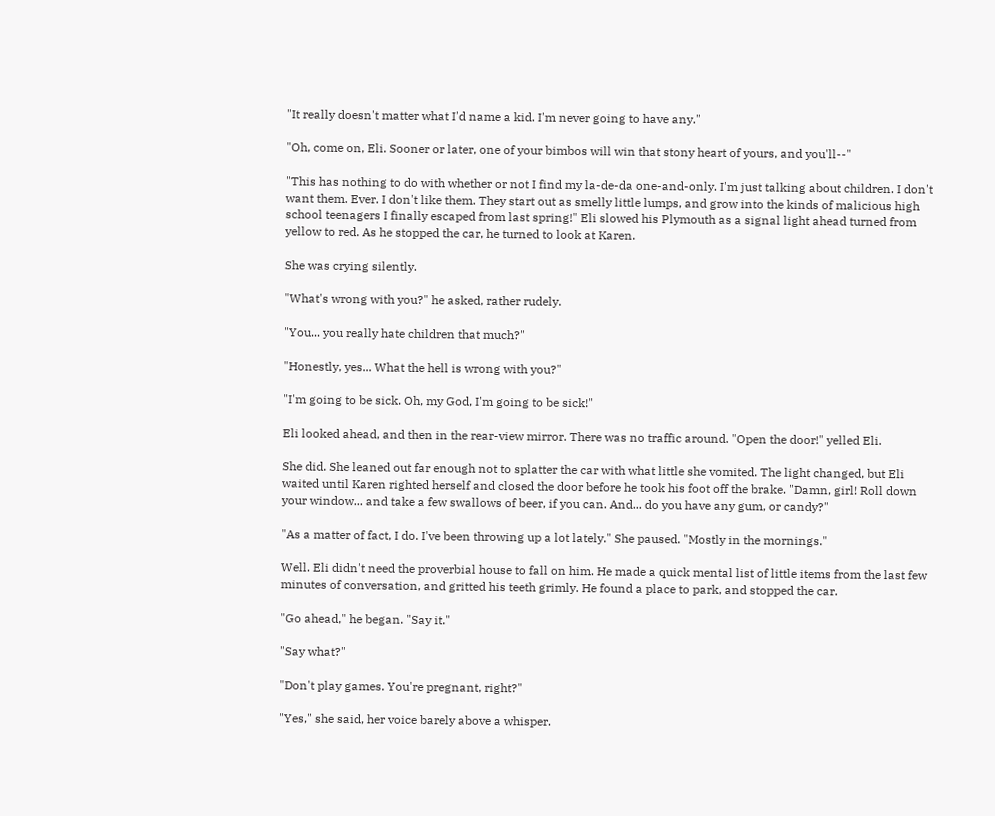"It really doesn't matter what I'd name a kid. I'm never going to have any."

"Oh, come on, Eli. Sooner or later, one of your bimbos will win that stony heart of yours, and you'll--"

"This has nothing to do with whether or not I find my la-de-da one-and-only. I'm just talking about children. I don't want them. Ever. I don't like them. They start out as smelly little lumps, and grow into the kinds of malicious high school teenagers I finally escaped from last spring!" Eli slowed his Plymouth as a signal light ahead turned from yellow to red. As he stopped the car, he turned to look at Karen.

She was crying silently.

"What's wrong with you?" he asked, rather rudely.

"You... you really hate children that much?"

"Honestly, yes... What the hell is wrong with you?"

"I'm going to be sick. Oh, my God, I'm going to be sick!"

Eli looked ahead, and then in the rear-view mirror. There was no traffic around. "Open the door!" yelled Eli.

She did. She leaned out far enough not to splatter the car with what little she vomited. The light changed, but Eli waited until Karen righted herself and closed the door before he took his foot off the brake. "Damn, girl! Roll down your window... and take a few swallows of beer, if you can. And... do you have any gum, or candy?"

"As a matter of fact, I do. I've been throwing up a lot lately." She paused. "Mostly in the mornings."

Well. Eli didn't need the proverbial house to fall on him. He made a quick mental list of little items from the last few minutes of conversation, and gritted his teeth grimly. He found a place to park, and stopped the car.

"Go ahead," he began. "Say it."

"Say what?"

"Don't play games. You're pregnant, right?"

"Yes," she said, her voice barely above a whisper.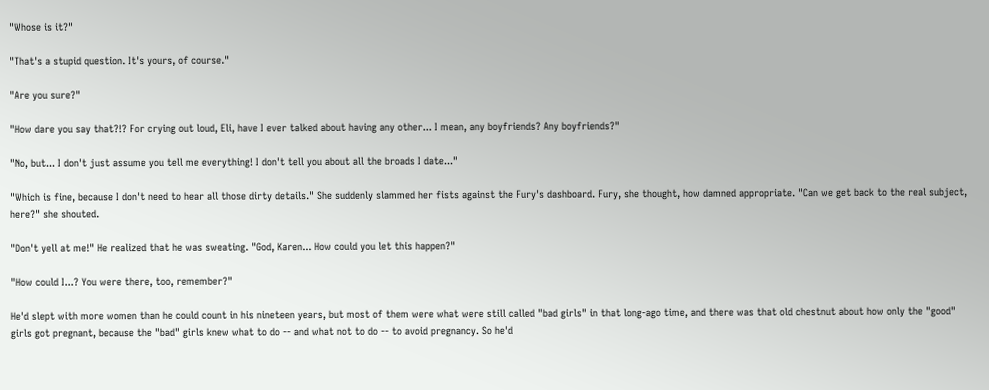"Whose is it?"

"That's a stupid question. It's yours, of course."

"Are you sure?"

"How dare you say that?!? For crying out loud, Eli, have I ever talked about having any other... I mean, any boyfriends? Any boyfriends?"

"No, but... I don't just assume you tell me everything! I don't tell you about all the broads I date..."

"Which is fine, because I don't need to hear all those dirty details." She suddenly slammed her fists against the Fury's dashboard. Fury, she thought, how damned appropriate. "Can we get back to the real subject, here?" she shouted.

"Don't yell at me!" He realized that he was sweating. "God, Karen... How could you let this happen?"

"How could I...? You were there, too, remember?"

He'd slept with more women than he could count in his nineteen years, but most of them were what were still called "bad girls" in that long-ago time, and there was that old chestnut about how only the "good" girls got pregnant, because the "bad" girls knew what to do -- and what not to do -- to avoid pregnancy. So he'd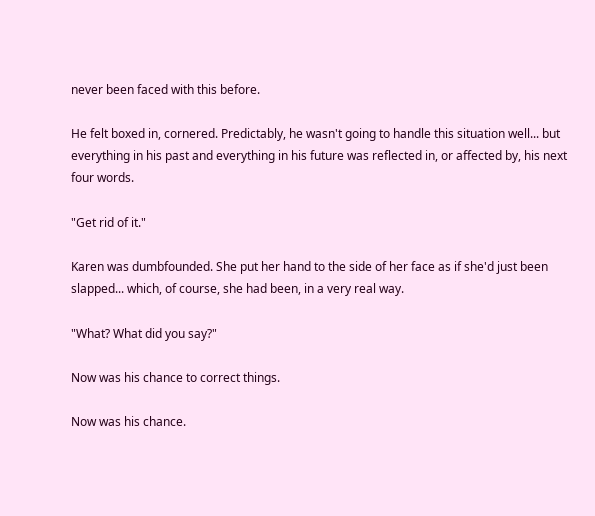never been faced with this before.

He felt boxed in, cornered. Predictably, he wasn't going to handle this situation well... but everything in his past and everything in his future was reflected in, or affected by, his next four words.

"Get rid of it."

Karen was dumbfounded. She put her hand to the side of her face as if she'd just been slapped... which, of course, she had been, in a very real way.

"What? What did you say?"

Now was his chance to correct things.

Now was his chance.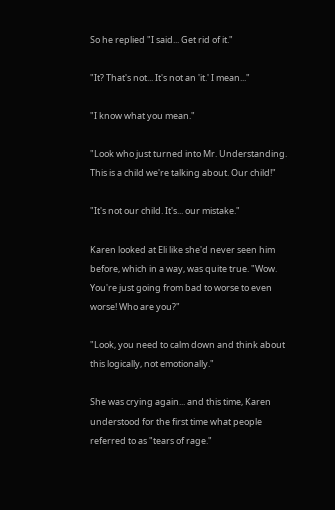So he replied "I said... Get rid of it."

"It? That's not... It's not an 'it.' I mean..."

"I know what you mean."

"Look who just turned into Mr. Understanding. This is a child we're talking about. Our child!"

"It's not our child. It's... our mistake."

Karen looked at Eli like she'd never seen him before, which in a way, was quite true. "Wow. You're just going from bad to worse to even worse! Who are you?"

"Look, you need to calm down and think about this logically, not emotionally."

She was crying again... and this time, Karen understood for the first time what people referred to as "tears of rage."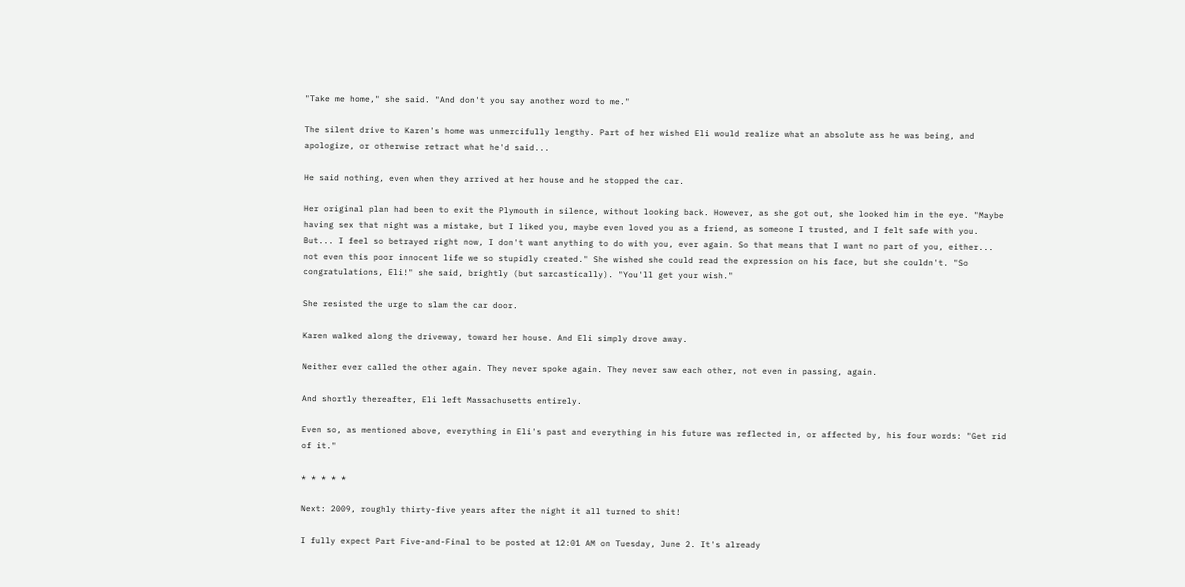"Take me home," she said. "And don't you say another word to me."

The silent drive to Karen's home was unmercifully lengthy. Part of her wished Eli would realize what an absolute ass he was being, and apologize, or otherwise retract what he'd said...

He said nothing, even when they arrived at her house and he stopped the car.

Her original plan had been to exit the Plymouth in silence, without looking back. However, as she got out, she looked him in the eye. "Maybe having sex that night was a mistake, but I liked you, maybe even loved you as a friend, as someone I trusted, and I felt safe with you. But... I feel so betrayed right now, I don't want anything to do with you, ever again. So that means that I want no part of you, either... not even this poor innocent life we so stupidly created." She wished she could read the expression on his face, but she couldn't. "So congratulations, Eli!" she said, brightly (but sarcastically). "You'll get your wish."

She resisted the urge to slam the car door.

Karen walked along the driveway, toward her house. And Eli simply drove away.

Neither ever called the other again. They never spoke again. They never saw each other, not even in passing, again.

And shortly thereafter, Eli left Massachusetts entirely.

Even so, as mentioned above, everything in Eli's past and everything in his future was reflected in, or affected by, his four words: "Get rid of it."

* * * * *

Next: 2009, roughly thirty-five years after the night it all turned to shit!

I fully expect Part Five-and-Final to be posted at 12:01 AM on Tuesday, June 2. It's already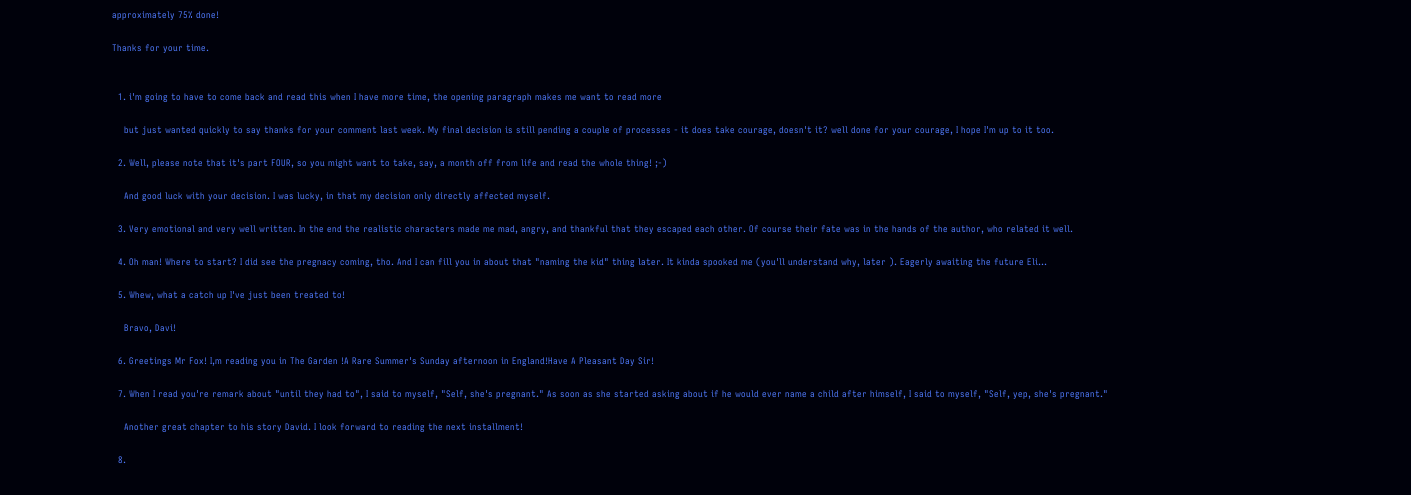approximately 75% done!

Thanks for your time.


  1. i'm going to have to come back and read this when I have more time, the opening paragraph makes me want to read more

    but just wanted quickly to say thanks for your comment last week. My final decision is still pending a couple of processes - it does take courage, doesn't it? well done for your courage, I hope I'm up to it too.

  2. Well, please note that it's part FOUR, so you might want to take, say, a month off from life and read the whole thing! ;-)

    And good luck with your decision. I was lucky, in that my decision only directly affected myself.

  3. Very emotional and very well written. In the end the realistic characters made me mad, angry, and thankful that they escaped each other. Of course their fate was in the hands of the author, who related it well.

  4. Oh man! Where to start? I did see the pregnacy coming, tho. And I can fill you in about that "naming the kid" thing later. It kinda spooked me (you'll understand why, later ). Eagerly awaiting the future Eli...

  5. Whew, what a catch up I've just been treated to!

    Bravo, Davi!

  6. Greetings Mr Fox! I,m reading you in The Garden !A Rare Summer's Sunday afternoon in England!Have A Pleasant Day Sir!

  7. When I read you're remark about "until they had to", I said to myself, "Self, she's pregnant." As soon as she started asking about if he would ever name a child after himself, I said to myself, "Self, yep, she's pregnant."

    Another great chapter to his story David. I look forward to reading the next installment!

  8.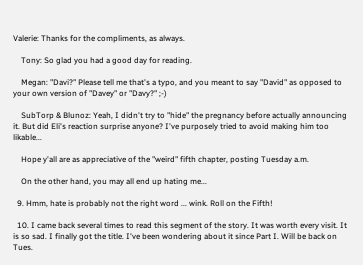Valerie: Thanks for the compliments, as always.

    Tony: So glad you had a good day for reading.

    Megan: "Davi?" Please tell me that's a typo, and you meant to say "David" as opposed to your own version of "Davey" or "Davy?" ;-)

    SubTorp & Blunoz: Yeah, I didn't try to "hide" the pregnancy before actually announcing it. But did Eli's reaction surprise anyone? I've purposely tried to avoid making him too likable...

    Hope y'all are as appreciative of the "weird" fifth chapter, posting Tuesday a.m.

    On the other hand, you may all end up hating me...

  9. Hmm, hate is probably not the right word ... wink. Roll on the Fifth!

  10. I came back several times to read this segment of the story. It was worth every visit. It is so sad. I finally got the title. I've been wondering about it since Part I. Will be back on Tues.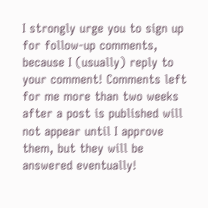I strongly urge you to sign up for follow-up comments, because I (usually) reply to your comment! Comments left for me more than two weeks after a post is published will not appear until I approve them, but they will be answered eventually!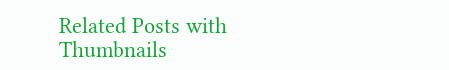Related Posts with Thumbnails